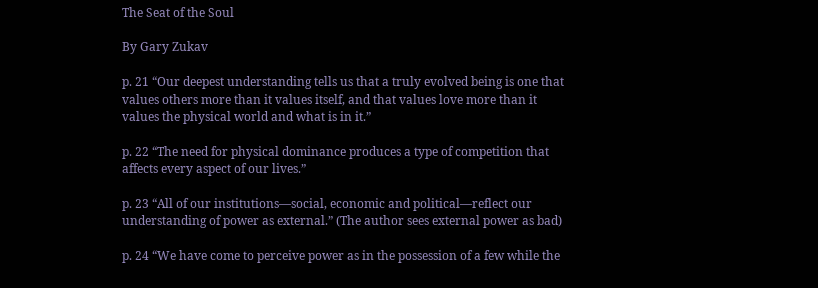The Seat of the Soul

By Gary Zukav

p. 21 “Our deepest understanding tells us that a truly evolved being is one that values others more than it values itself, and that values love more than it values the physical world and what is in it.”

p. 22 “The need for physical dominance produces a type of competition that affects every aspect of our lives.”

p. 23 “All of our institutions—social, economic and political—reflect our understanding of power as external.” (The author sees external power as bad)

p. 24 “We have come to perceive power as in the possession of a few while the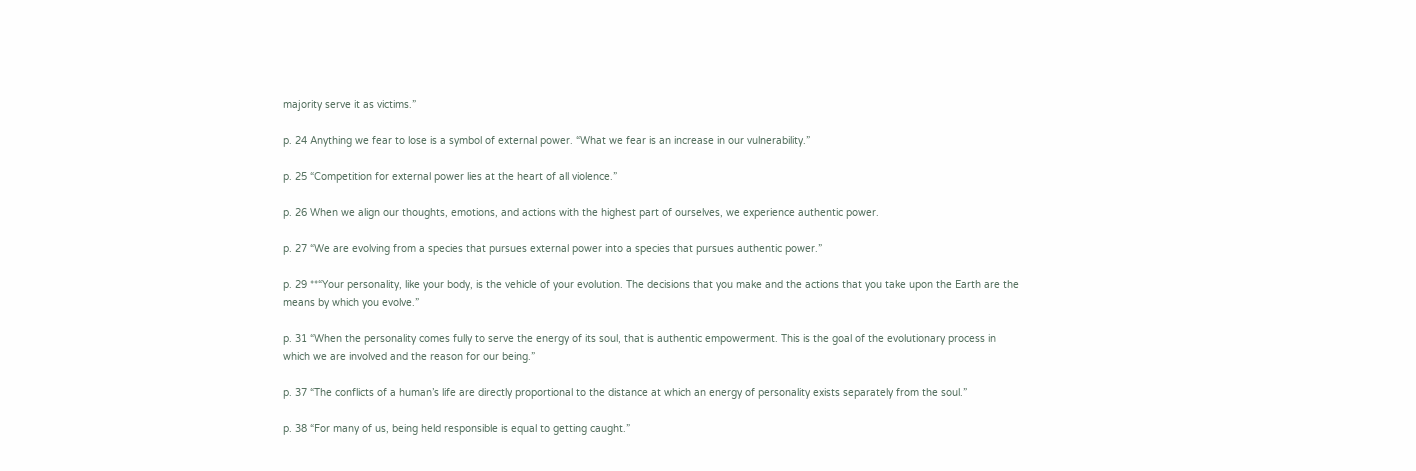majority serve it as victims.”

p. 24 Anything we fear to lose is a symbol of external power. “What we fear is an increase in our vulnerability.”

p. 25 “Competition for external power lies at the heart of all violence.”

p. 26 When we align our thoughts, emotions, and actions with the highest part of ourselves, we experience authentic power.

p. 27 “We are evolving from a species that pursues external power into a species that pursues authentic power.”

p. 29 **“Your personality, like your body, is the vehicle of your evolution. The decisions that you make and the actions that you take upon the Earth are the means by which you evolve.”

p. 31 “When the personality comes fully to serve the energy of its soul, that is authentic empowerment. This is the goal of the evolutionary process in which we are involved and the reason for our being.”

p. 37 “The conflicts of a human’s life are directly proportional to the distance at which an energy of personality exists separately from the soul.”

p. 38 “For many of us, being held responsible is equal to getting caught.”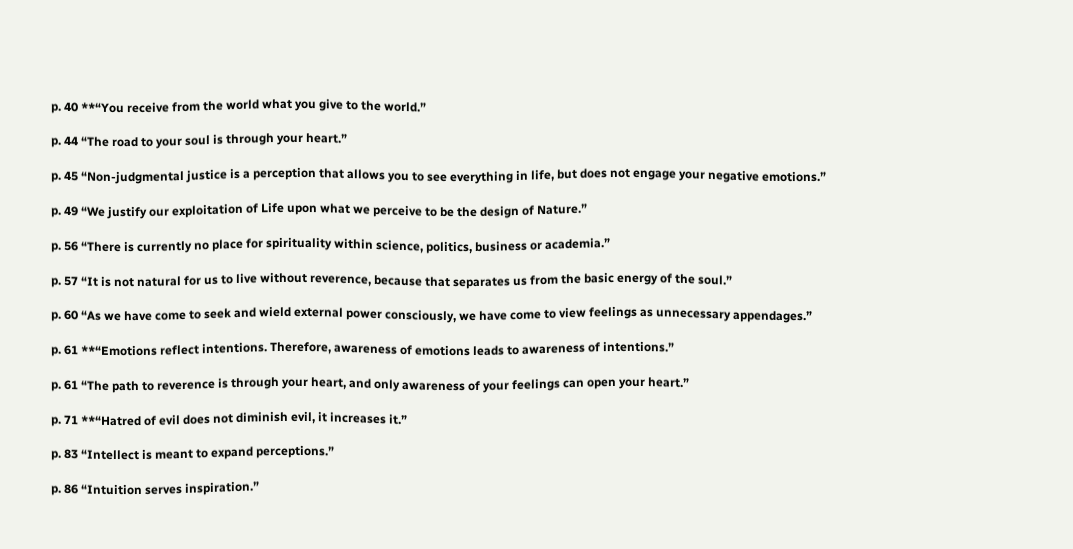p. 40 **“You receive from the world what you give to the world.”

p. 44 “The road to your soul is through your heart.”

p. 45 “Non-judgmental justice is a perception that allows you to see everything in life, but does not engage your negative emotions.”

p. 49 “We justify our exploitation of Life upon what we perceive to be the design of Nature.”

p. 56 “There is currently no place for spirituality within science, politics, business or academia.”

p. 57 “It is not natural for us to live without reverence, because that separates us from the basic energy of the soul.”

p. 60 “As we have come to seek and wield external power consciously, we have come to view feelings as unnecessary appendages.”

p. 61 **“Emotions reflect intentions. Therefore, awareness of emotions leads to awareness of intentions.”

p. 61 “The path to reverence is through your heart, and only awareness of your feelings can open your heart.”

p. 71 **“Hatred of evil does not diminish evil, it increases it.”

p. 83 “Intellect is meant to expand perceptions.”

p. 86 “Intuition serves inspiration.”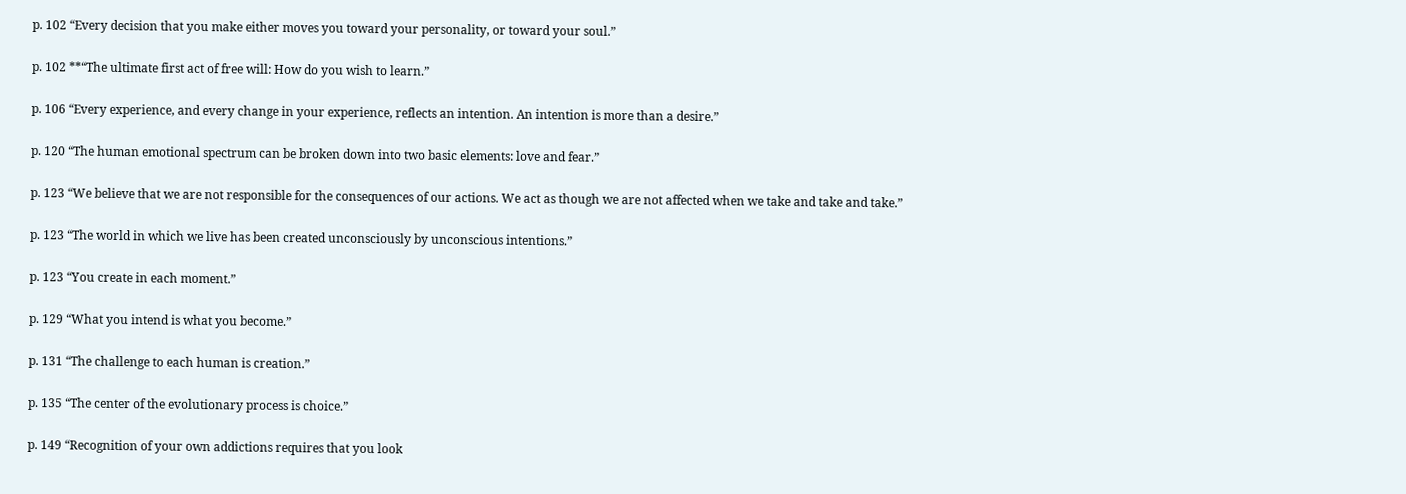p. 102 “Every decision that you make either moves you toward your personality, or toward your soul.”

p. 102 **“The ultimate first act of free will: How do you wish to learn.”

p. 106 “Every experience, and every change in your experience, reflects an intention. An intention is more than a desire.”

p. 120 “The human emotional spectrum can be broken down into two basic elements: love and fear.”

p. 123 “We believe that we are not responsible for the consequences of our actions. We act as though we are not affected when we take and take and take.”

p. 123 “The world in which we live has been created unconsciously by unconscious intentions.”

p. 123 “You create in each moment.”

p. 129 “What you intend is what you become.”

p. 131 “The challenge to each human is creation.”

p. 135 “The center of the evolutionary process is choice.”

p. 149 “Recognition of your own addictions requires that you look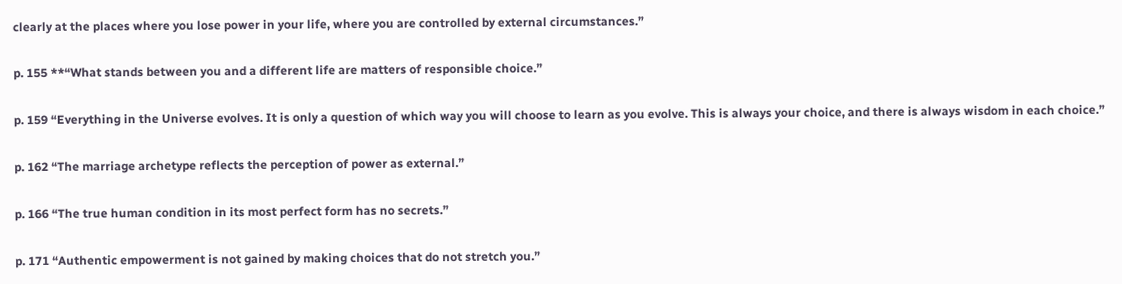clearly at the places where you lose power in your life, where you are controlled by external circumstances.”

p. 155 **“What stands between you and a different life are matters of responsible choice.”

p. 159 “Everything in the Universe evolves. It is only a question of which way you will choose to learn as you evolve. This is always your choice, and there is always wisdom in each choice.”

p. 162 “The marriage archetype reflects the perception of power as external.”

p. 166 “The true human condition in its most perfect form has no secrets.”

p. 171 “Authentic empowerment is not gained by making choices that do not stretch you.”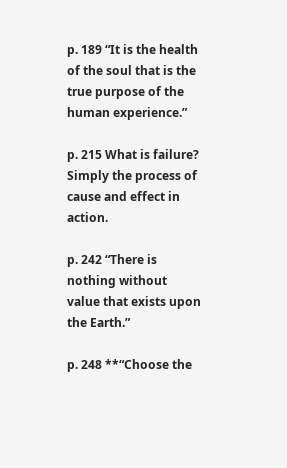p. 189 “It is the health of the soul that is the true purpose of the human experience.”

p. 215 What is failure? Simply the process of cause and effect in action.

p. 242 “There is nothing without value that exists upon the Earth.”

p. 248 **“Choose the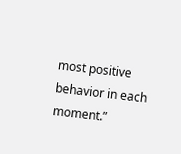most positive behavior in each moment.”